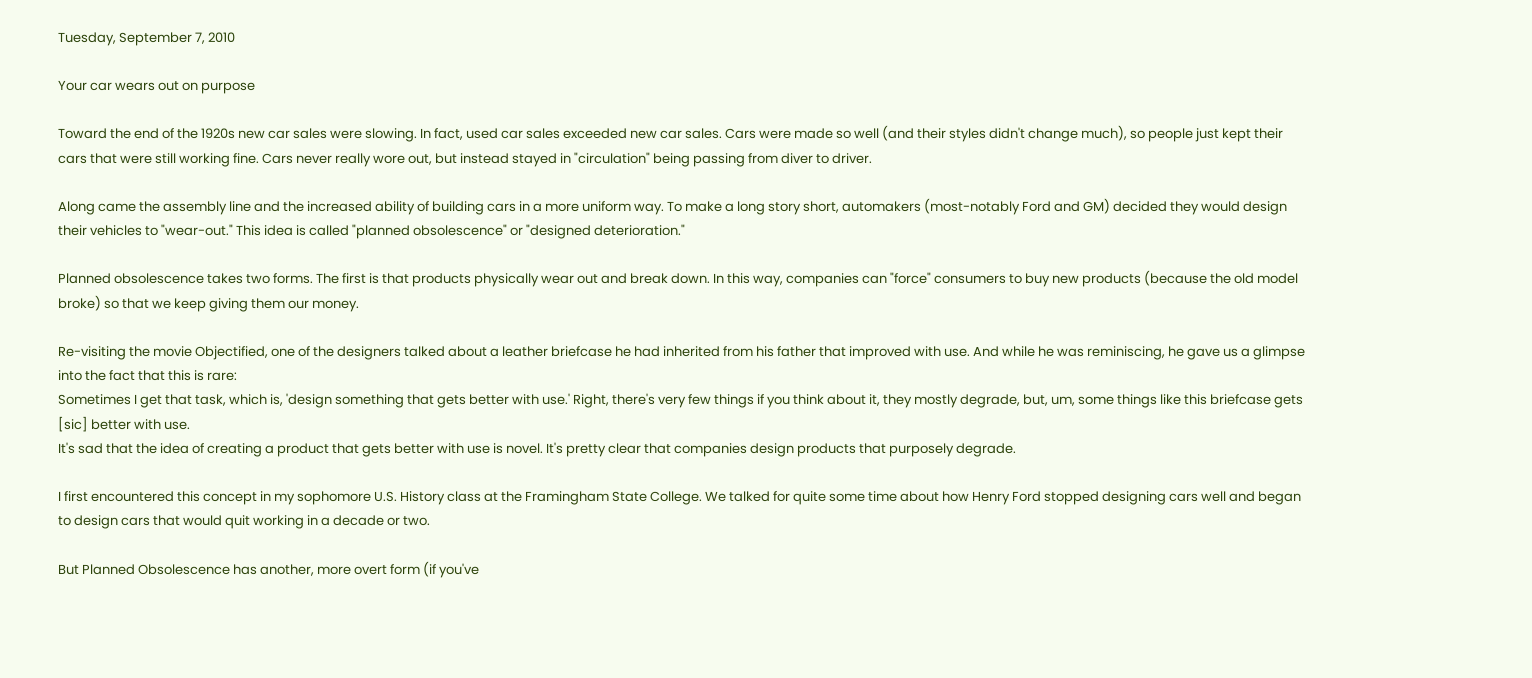Tuesday, September 7, 2010

Your car wears out on purpose

Toward the end of the 1920s new car sales were slowing. In fact, used car sales exceeded new car sales. Cars were made so well (and their styles didn't change much), so people just kept their cars that were still working fine. Cars never really wore out, but instead stayed in "circulation" being passing from diver to driver.

Along came the assembly line and the increased ability of building cars in a more uniform way. To make a long story short, automakers (most-notably Ford and GM) decided they would design their vehicles to "wear-out." This idea is called "planned obsolescence" or "designed deterioration."

Planned obsolescence takes two forms. The first is that products physically wear out and break down. In this way, companies can "force" consumers to buy new products (because the old model broke) so that we keep giving them our money.

Re-visiting the movie Objectified, one of the designers talked about a leather briefcase he had inherited from his father that improved with use. And while he was reminiscing, he gave us a glimpse into the fact that this is rare:
Sometimes I get that task, which is, 'design something that gets better with use.' Right, there's very few things if you think about it, they mostly degrade, but, um, some things like this briefcase gets [sic] better with use.
It's sad that the idea of creating a product that gets better with use is novel. It's pretty clear that companies design products that purposely degrade.

I first encountered this concept in my sophomore U.S. History class at the Framingham State College. We talked for quite some time about how Henry Ford stopped designing cars well and began to design cars that would quit working in a decade or two.

But Planned Obsolescence has another, more overt form (if you've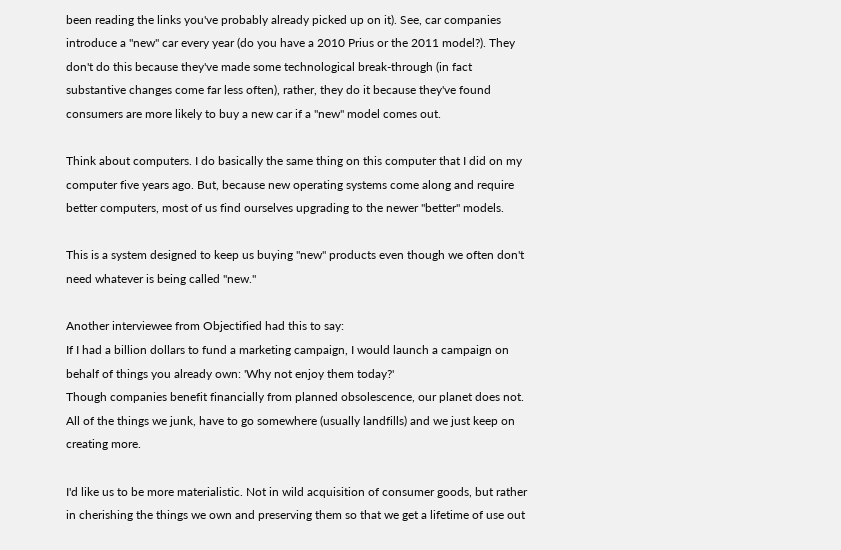been reading the links you've probably already picked up on it). See, car companies introduce a "new" car every year (do you have a 2010 Prius or the 2011 model?). They don't do this because they've made some technological break-through (in fact substantive changes come far less often), rather, they do it because they've found consumers are more likely to buy a new car if a "new" model comes out.

Think about computers. I do basically the same thing on this computer that I did on my computer five years ago. But, because new operating systems come along and require better computers, most of us find ourselves upgrading to the newer "better" models.

This is a system designed to keep us buying "new" products even though we often don't need whatever is being called "new."

Another interviewee from Objectified had this to say:
If I had a billion dollars to fund a marketing campaign, I would launch a campaign on behalf of things you already own: 'Why not enjoy them today?'
Though companies benefit financially from planned obsolescence, our planet does not. All of the things we junk, have to go somewhere (usually landfills) and we just keep on creating more.

I'd like us to be more materialistic. Not in wild acquisition of consumer goods, but rather in cherishing the things we own and preserving them so that we get a lifetime of use out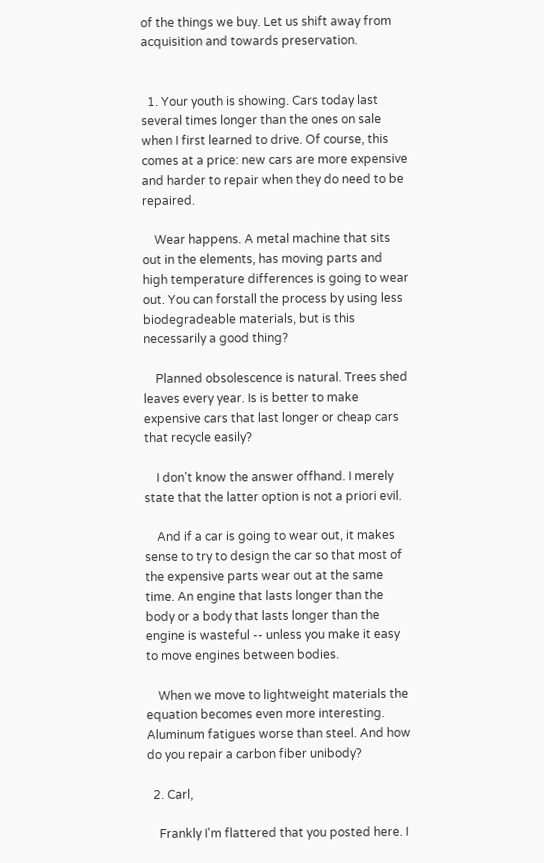of the things we buy. Let us shift away from acquisition and towards preservation.


  1. Your youth is showing. Cars today last several times longer than the ones on sale when I first learned to drive. Of course, this comes at a price: new cars are more expensive and harder to repair when they do need to be repaired.

    Wear happens. A metal machine that sits out in the elements, has moving parts and high temperature differences is going to wear out. You can forstall the process by using less biodegradeable materials, but is this necessarily a good thing?

    Planned obsolescence is natural. Trees shed leaves every year. Is is better to make expensive cars that last longer or cheap cars that recycle easily?

    I don't know the answer offhand. I merely state that the latter option is not a priori evil.

    And if a car is going to wear out, it makes sense to try to design the car so that most of the expensive parts wear out at the same time. An engine that lasts longer than the body or a body that lasts longer than the engine is wasteful -- unless you make it easy to move engines between bodies.

    When we move to lightweight materials the equation becomes even more interesting. Aluminum fatigues worse than steel. And how do you repair a carbon fiber unibody?

  2. Carl,

    Frankly I'm flattered that you posted here. I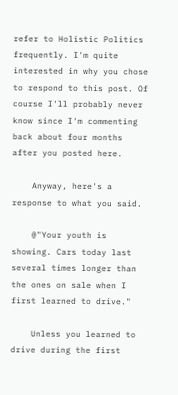refer to Holistic Politics frequently. I'm quite interested in why you chose to respond to this post. Of course I'll probably never know since I'm commenting back about four months after you posted here.

    Anyway, here's a response to what you said.

    @"Your youth is showing. Cars today last several times longer than the ones on sale when I first learned to drive."

    Unless you learned to drive during the first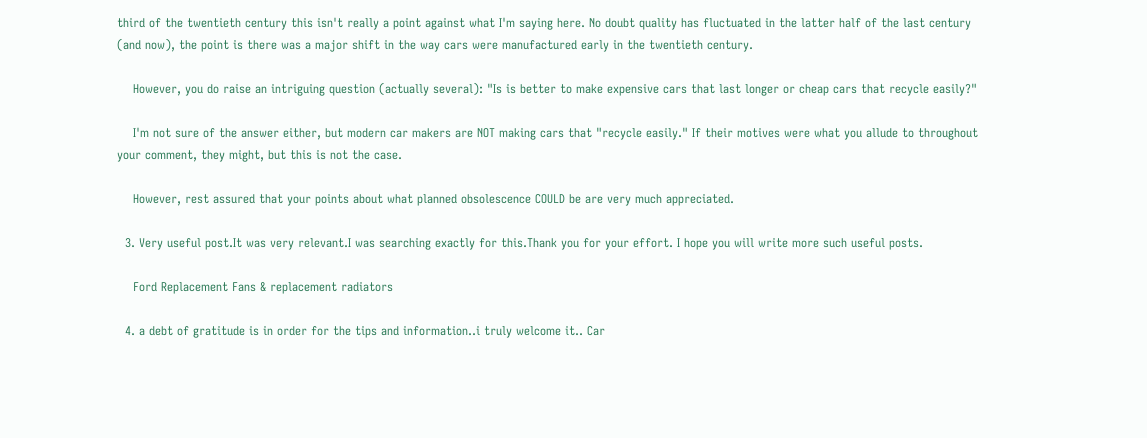third of the twentieth century this isn't really a point against what I'm saying here. No doubt quality has fluctuated in the latter half of the last century (and now), the point is there was a major shift in the way cars were manufactured early in the twentieth century.

    However, you do raise an intriguing question (actually several): "Is is better to make expensive cars that last longer or cheap cars that recycle easily?"

    I'm not sure of the answer either, but modern car makers are NOT making cars that "recycle easily." If their motives were what you allude to throughout your comment, they might, but this is not the case.

    However, rest assured that your points about what planned obsolescence COULD be are very much appreciated.

  3. Very useful post.It was very relevant.I was searching exactly for this.Thank you for your effort. I hope you will write more such useful posts.

    Ford Replacement Fans & replacement radiators

  4. a debt of gratitude is in order for the tips and information..i truly welcome it.. Car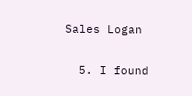Sales Logan

  5. I found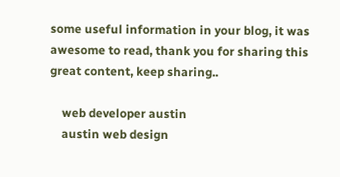some useful information in your blog, it was awesome to read, thank you for sharing this great content, keep sharing..

    web developer austin
    austin web design